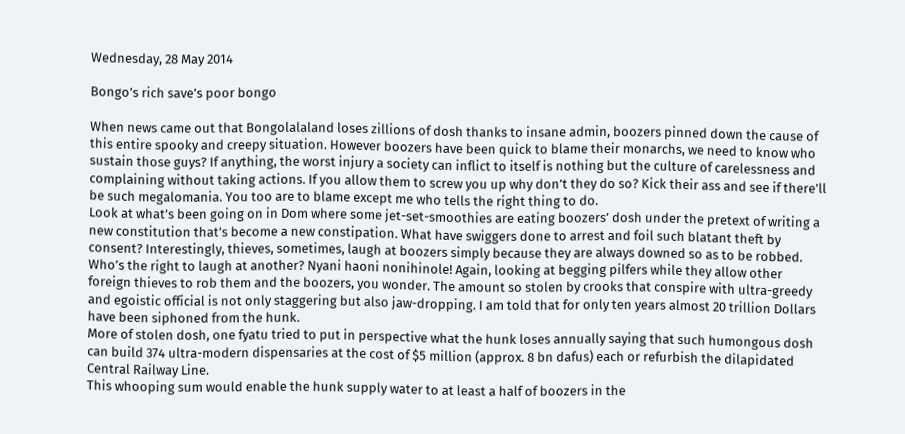Wednesday, 28 May 2014

Bongo’s rich save’s poor bongo

When news came out that Bongolalaland loses zillions of dosh thanks to insane admin, boozers pinned down the cause of this entire spooky and creepy situation. However boozers have been quick to blame their monarchs, we need to know who sustain those guys? If anything, the worst injury a society can inflict to itself is nothing but the culture of carelessness and complaining without taking actions. If you allow them to screw you up why don’t they do so? Kick their ass and see if there’ll be such megalomania. You too are to blame except me who tells the right thing to do.
Look at what’s been going on in Dom where some jet-set-smoothies are eating boozers’ dosh under the pretext of writing a new constitution that’s become a new constipation. What have swiggers done to arrest and foil such blatant theft by consent? Interestingly, thieves, sometimes, laugh at boozers simply because they are always downed so as to be robbed. Who’s the right to laugh at another? Nyani haoni nonihinole! Again, looking at begging pilfers while they allow other foreign thieves to rob them and the boozers, you wonder. The amount so stolen by crooks that conspire with ultra-greedy and egoistic official is not only staggering but also jaw-dropping. I am told that for only ten years almost 20 trillion Dollars have been siphoned from the hunk.
More of stolen dosh, one fyatu tried to put in perspective what the hunk loses annually saying that such humongous dosh can build 374 ultra-modern dispensaries at the cost of $5 million (approx. 8 bn dafus) each or refurbish the dilapidated Central Railway Line.
This whooping sum would enable the hunk supply water to at least a half of boozers in the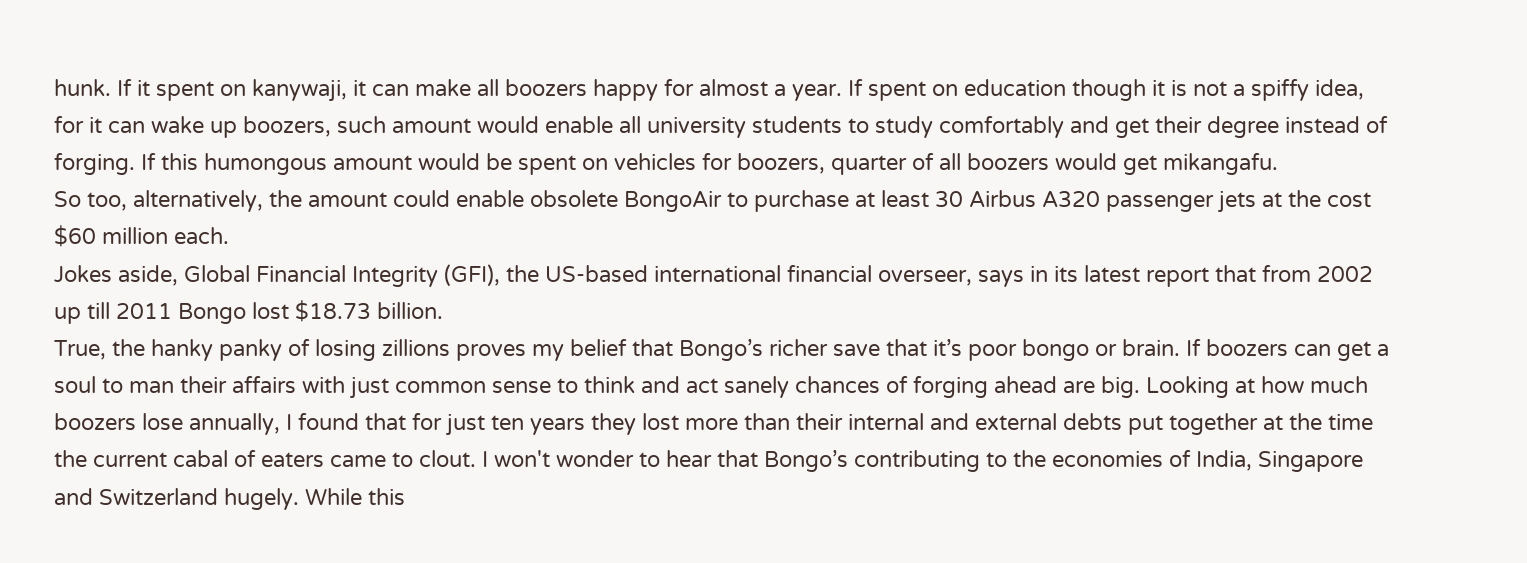hunk. If it spent on kanywaji, it can make all boozers happy for almost a year. If spent on education though it is not a spiffy idea, for it can wake up boozers, such amount would enable all university students to study comfortably and get their degree instead of forging. If this humongous amount would be spent on vehicles for boozers, quarter of all boozers would get mikangafu.
So too, alternatively, the amount could enable obsolete BongoAir to purchase at least 30 Airbus A320 passenger jets at the cost $60 million each.
Jokes aside, Global Financial Integrity (GFI), the US-based international financial overseer, says in its latest report that from 2002 up till 2011 Bongo lost $18.73 billion.
True, the hanky panky of losing zillions proves my belief that Bongo’s richer save that it’s poor bongo or brain. If boozers can get a soul to man their affairs with just common sense to think and act sanely chances of forging ahead are big. Looking at how much boozers lose annually, I found that for just ten years they lost more than their internal and external debts put together at the time the current cabal of eaters came to clout. I won't wonder to hear that Bongo’s contributing to the economies of India, Singapore and Switzerland hugely. While this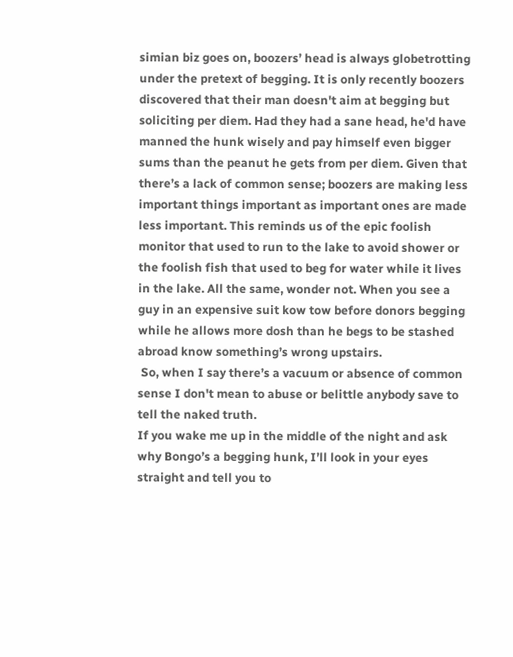simian biz goes on, boozers’ head is always globetrotting under the pretext of begging. It is only recently boozers discovered that their man doesn't aim at begging but soliciting per diem. Had they had a sane head, he'd have manned the hunk wisely and pay himself even bigger sums than the peanut he gets from per diem. Given that there’s a lack of common sense; boozers are making less important things important as important ones are made less important. This reminds us of the epic foolish monitor that used to run to the lake to avoid shower or the foolish fish that used to beg for water while it lives in the lake. All the same, wonder not. When you see a guy in an expensive suit kow tow before donors begging while he allows more dosh than he begs to be stashed abroad know something’s wrong upstairs.
 So, when I say there’s a vacuum or absence of common sense I don't mean to abuse or belittle anybody save to tell the naked truth.
If you wake me up in the middle of the night and ask why Bongo’s a begging hunk, I’ll look in your eyes straight and tell you to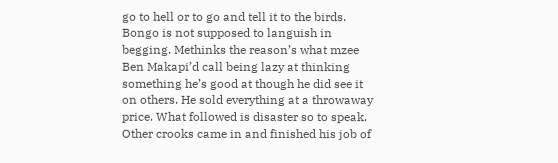go to hell or to go and tell it to the birds. Bongo is not supposed to languish in begging. Methinks the reason’s what mzee Ben Makapi’d call being lazy at thinking something he’s good at though he did see it on others. He sold everything at a throwaway price. What followed is disaster so to speak. Other crooks came in and finished his job of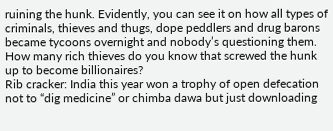ruining the hunk. Evidently, you can see it on how all types of criminals, thieves and thugs, dope peddlers and drug barons became tycoons overnight and nobody’s questioning them. How many rich thieves do you know that screwed the hunk up to become billionaires?
Rib cracker: India this year won a trophy of open defecation not to “dig medicine” or chimba dawa but just downloading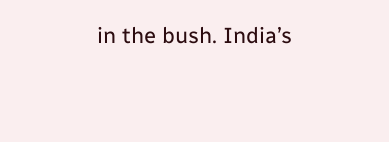in the bush. India’s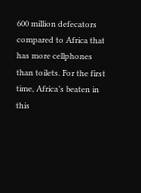600 million defecators compared to Africa that has more cellphones than toilets. For the first time, Africa’s beaten in this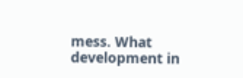mess. What development in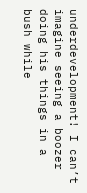underdevelopment! I can’t imagine seeing a boozer doing his things in a bush while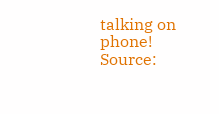talking on phone!
Source: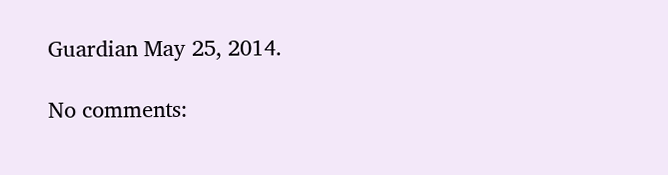Guardian May 25, 2014.

No comments: